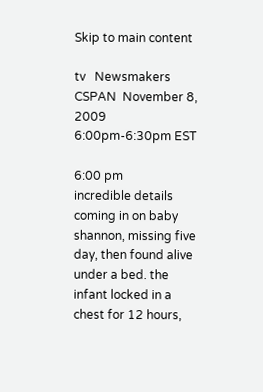Skip to main content

tv   Newsmakers  CSPAN  November 8, 2009 6:00pm-6:30pm EST

6:00 pm
incredible details coming in on baby shannon, missing five day, then found alive under a bed. the infant locked in a chest for 12 hours,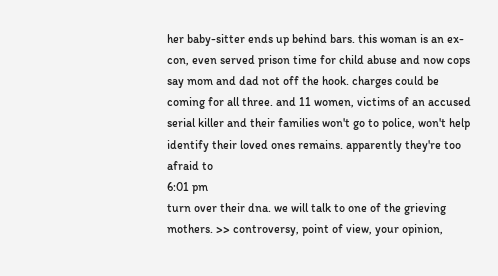her baby-sitter ends up behind bars. this woman is an ex-con, even served prison time for child abuse and now cops say mom and dad not off the hook. charges could be coming for all three. and 11 women, victims of an accused serial killer and their families won't go to police, won't help identify their loved ones remains. apparently they're too afraid to
6:01 pm
turn over their dna. we will talk to one of the grieving mothers. >> controversy, point of view, your opinion,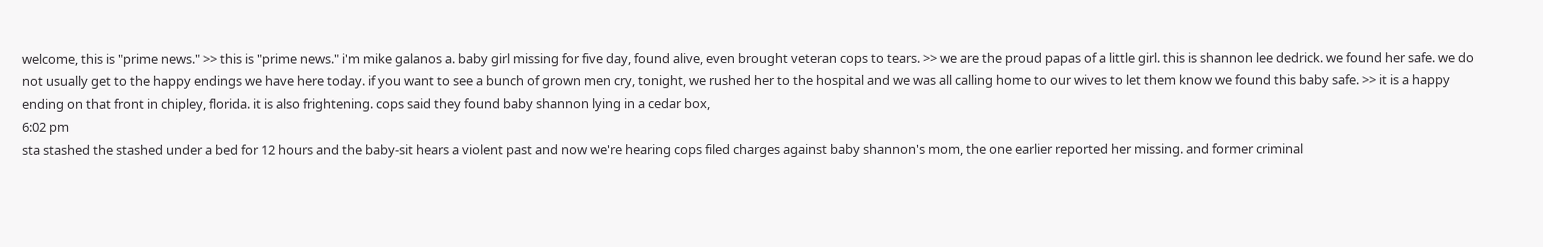welcome, this is "prime news." >> this is "prime news." i'm mike galanos a. baby girl missing for five day, found alive, even brought veteran cops to tears. >> we are the proud papas of a little girl. this is shannon lee dedrick. we found her safe. we do not usually get to the happy endings we have here today. if you want to see a bunch of grown men cry, tonight, we rushed her to the hospital and we was all calling home to our wives to let them know we found this baby safe. >> it is a happy ending on that front in chipley, florida. it is also frightening. cops said they found baby shannon lying in a cedar box,
6:02 pm
sta stashed the stashed under a bed for 12 hours and the baby-sit hears a violent past and now we're hearing cops filed charges against baby shannon's mom, the one earlier reported her missing. and former criminal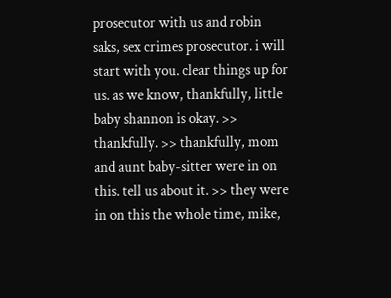prosecutor with us and robin saks, sex crimes prosecutor. i will start with you. clear things up for us. as we know, thankfully, little baby shannon is okay. >> thankfully. >> thankfully, mom and aunt baby-sitter were in on this. tell us about it. >> they were in on this the whole time, mike,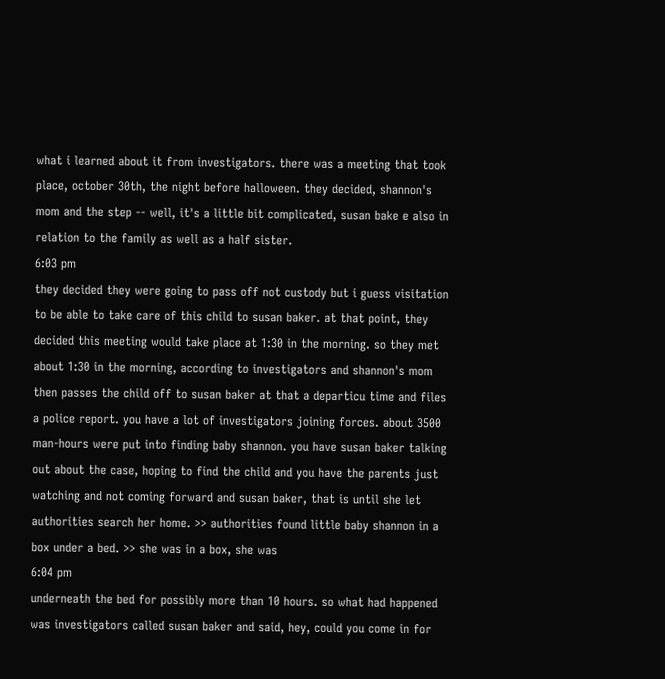what i learned about it from investigators. there was a meeting that took place, october 30th, the night before halloween. they decided, shannon's mom and the step -- well, it's a little bit complicated, susan bake e also in relation to the family as well as a half sister.
6:03 pm
they decided they were going to pass off not custody but i guess visitation to be able to take care of this child to susan baker. at that point, they decided this meeting would take place at 1:30 in the morning. so they met about 1:30 in the morning, according to investigators and shannon's mom then passes the child off to susan baker at that a departicu time and files a police report. you have a lot of investigators joining forces. about 3500 man-hours were put into finding baby shannon. you have susan baker talking out about the case, hoping to find the child and you have the parents just watching and not coming forward and susan baker, that is until she let authorities search her home. >> authorities found little baby shannon in a box under a bed. >> she was in a box, she was
6:04 pm
underneath the bed for possibly more than 10 hours. so what had happened was investigators called susan baker and said, hey, could you come in for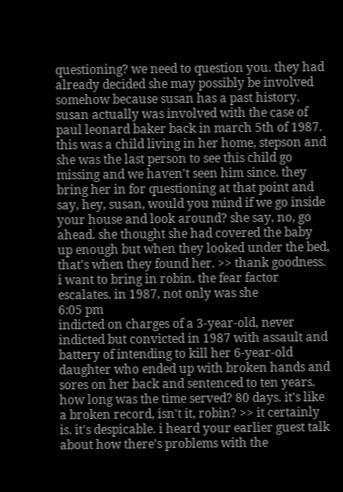questioning? we need to question you. they had already decided she may possibly be involved somehow because susan has a past history. susan actually was involved with the case of paul leonard baker back in march 5th of 1987. this was a child living in her home, stepson and she was the last person to see this child go missing and we haven't seen him since. they bring her in for questioning at that point and say, hey, susan, would you mind if we go inside your house and look around? she say, no, go ahead. she thought she had covered the baby up enough but when they looked under the bed, that's when they found her. >> thank goodness. i want to bring in robin. the fear factor escalates. in 1987, not only was she
6:05 pm
indicted on charges of a 3-year-old, never indicted but convicted in 1987 with assault and battery of intending to kill her 6-year-old daughter who ended up with broken hands and sores on her back and sentenced to ten years. how long was the time served? 80 days. it's like a broken record, isn't it, robin? >> it certainly is. it's despicable. i heard your earlier guest talk about how there's problems with the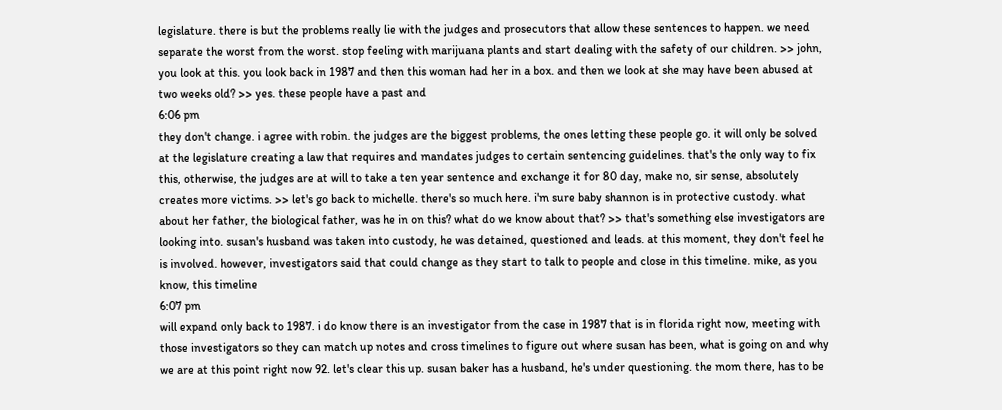legislature. there is but the problems really lie with the judges and prosecutors that allow these sentences to happen. we need separate the worst from the worst. stop feeling with marijuana plants and start dealing with the safety of our children. >> john, you look at this. you look back in 1987 and then this woman had her in a box. and then we look at she may have been abused at two weeks old? >> yes. these people have a past and
6:06 pm
they don't change. i agree with robin. the judges are the biggest problems, the ones letting these people go. it will only be solved at the legislature creating a law that requires and mandates judges to certain sentencing guidelines. that's the only way to fix this, otherwise, the judges are at will to take a ten year sentence and exchange it for 80 day, make no, sir sense, absolutely creates more victims. >> let's go back to michelle. there's so much here. i'm sure baby shannon is in protective custody. what about her father, the biological father, was he in on this? what do we know about that? >> that's something else investigators are looking into. susan's husband was taken into custody, he was detained, questioned and leads. at this moment, they don't feel he is involved. however, investigators said that could change as they start to talk to people and close in this timeline. mike, as you know, this timeline
6:07 pm
will expand only back to 1987. i do know there is an investigator from the case in 1987 that is in florida right now, meeting with those investigators so they can match up notes and cross timelines to figure out where susan has been, what is going on and why we are at this point right now 92. let's clear this up. susan baker has a husband, he's under questioning. the mom there, has to be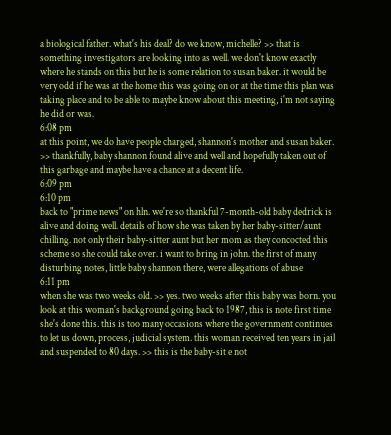a biological father. what's his deal? do we know, michelle? >> that is something investigators are looking into as well. we don't know exactly where he stands on this but he is some relation to susan baker. it would be very odd if he was at the home this was going on or at the time this plan was taking place and to be able to maybe know about this meeting, i'm not saying he did or was.
6:08 pm
at this point, we do have people charged, shannon's mother and susan baker. >> thankfully, baby shannon found alive and well and hopefully taken out of this garbage and maybe have a chance at a decent life.
6:09 pm
6:10 pm
back to "prime news" on hln. we're so thankful 7-month-old baby dedrick is alive and doing well. details of how she was taken by her baby-sitter/aunt chilling. not only their baby-sitter aunt but her mom as they concocted this scheme so she could take over. i want to bring in john. the first of many disturbing notes, little baby shannon there, were allegations of abuse
6:11 pm
when she was two weeks old. >> yes. two weeks after this baby was born. you look at this woman's background going back to 1987, this is note first time she's done this. this is too many occasions where the government continues to let us down, process, judicial system. this woman received ten years in jail and suspended to 80 days. >> this is the baby-sit e not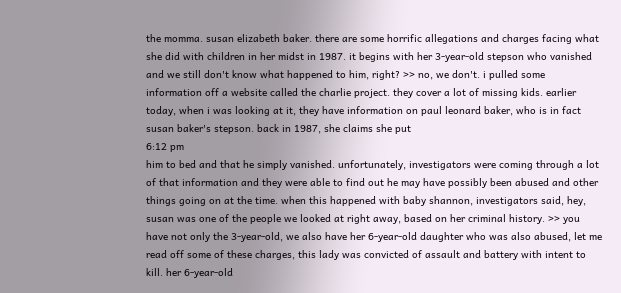the momma. susan elizabeth baker. there are some horrific allegations and charges facing what she did with children in her midst in 1987. it begins with her 3-year-old stepson who vanished and we still don't know what happened to him, right? >> no, we don't. i pulled some information off a website called the charlie project. they cover a lot of missing kids. earlier today, when i was looking at it, they have information on paul leonard baker, who is in fact susan baker's stepson. back in 1987, she claims she put
6:12 pm
him to bed and that he simply vanished. unfortunately, investigators were coming through a lot of that information and they were able to find out he may have possibly been abused and other things going on at the time. when this happened with baby shannon, investigators said, hey, susan was one of the people we looked at right away, based on her criminal history. >> you have not only the 3-year-old, we also have her 6-year-old daughter who was also abused, let me read off some of these charges, this lady was convicted of assault and battery with intent to kill. her 6-year-old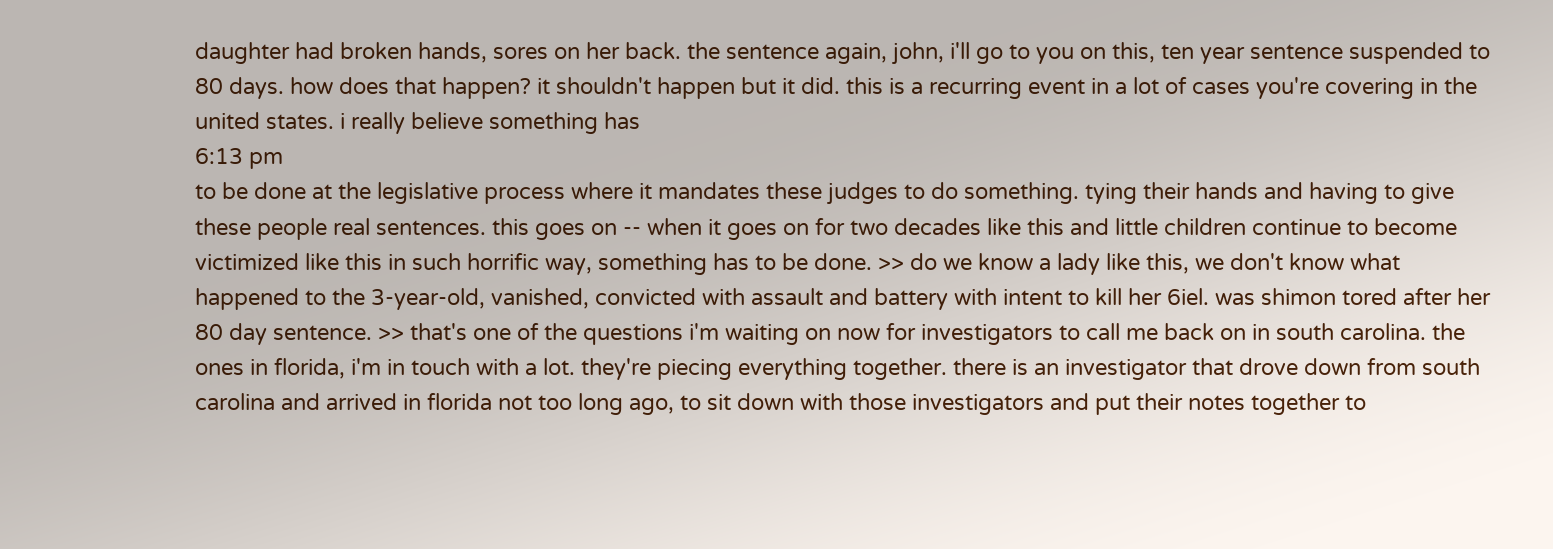daughter had broken hands, sores on her back. the sentence again, john, i'll go to you on this, ten year sentence suspended to 80 days. how does that happen? it shouldn't happen but it did. this is a recurring event in a lot of cases you're covering in the united states. i really believe something has
6:13 pm
to be done at the legislative process where it mandates these judges to do something. tying their hands and having to give these people real sentences. this goes on -- when it goes on for two decades like this and little children continue to become victimized like this in such horrific way, something has to be done. >> do we know a lady like this, we don't know what happened to the 3-year-old, vanished, convicted with assault and battery with intent to kill her 6iel. was shimon tored after her 80 day sentence. >> that's one of the questions i'm waiting on now for investigators to call me back on in south carolina. the ones in florida, i'm in touch with a lot. they're piecing everything together. there is an investigator that drove down from south carolina and arrived in florida not too long ago, to sit down with those investigators and put their notes together to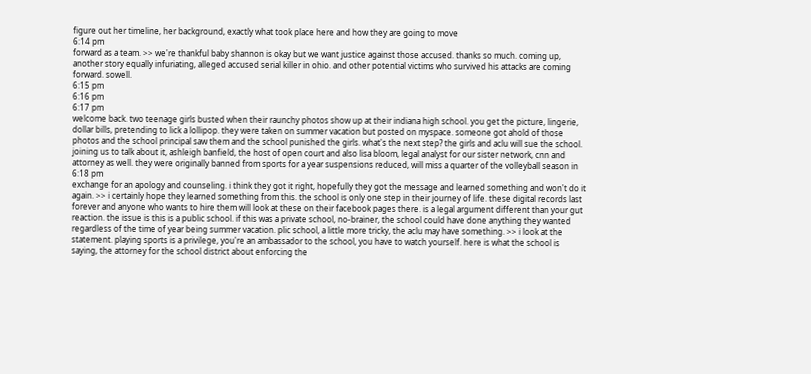figure out her timeline, her background, exactly what took place here and how they are going to move
6:14 pm
forward as a team. >> we're thankful baby shannon is okay but we want justice against those accused. thanks so much. coming up, another story equally infuriating, alleged accused serial killer in ohio. and other potential victims who survived his attacks are coming forward. sowell.
6:15 pm
6:16 pm
6:17 pm
welcome back. two teenage girls busted when their raunchy photos show up at their indiana high school. you get the picture, lingerie, dollar bills, pretending to lick a lollipop. they were taken on summer vacation but posted on myspace. someone got ahold of those photos and the school principal saw them and the school punished the girls. what's the next step? the girls and aclu will sue the school. joining us to talk about it, ashleigh banfield, the host of open court and also lisa bloom, legal analyst for our sister network, cnn and attorney as well. they were originally banned from sports for a year suspensions reduced, will miss a quarter of the volleyball season in
6:18 pm
exchange for an apology and counseling. i think they got it right, hopefully they got the message and learned something and won't do it again. >> i certainly hope they learned something from this. the school is only one step in their journey of life. these digital records last forever and anyone who wants to hire them will look at these on their facebook pages there. is a legal argument different than your gut reaction. the issue is this is a public school. if this was a private school, no-brainer, the school could have done anything they wanted regardless of the time of year being summer vacation. plic school, a little more tricky, the aclu may have something. >> i look at the statement. playing sports is a privilege, you're an ambassador to the school, you have to watch yourself. here is what the school is saying, the attorney for the school district about enforcing the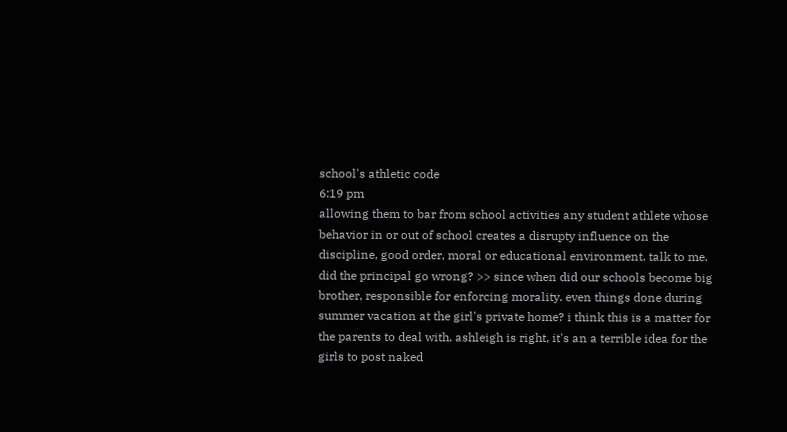school's athletic code
6:19 pm
allowing them to bar from school activities any student athlete whose behavior in or out of school creates a disrupty influence on the discipline, good order, moral or educational environment. talk to me. did the principal go wrong? >> since when did our schools become big brother, responsible for enforcing morality. even things done during summer vacation at the girl's private home? i think this is a matter for the parents to deal with. ashleigh is right, it's an a terrible idea for the girls to post naked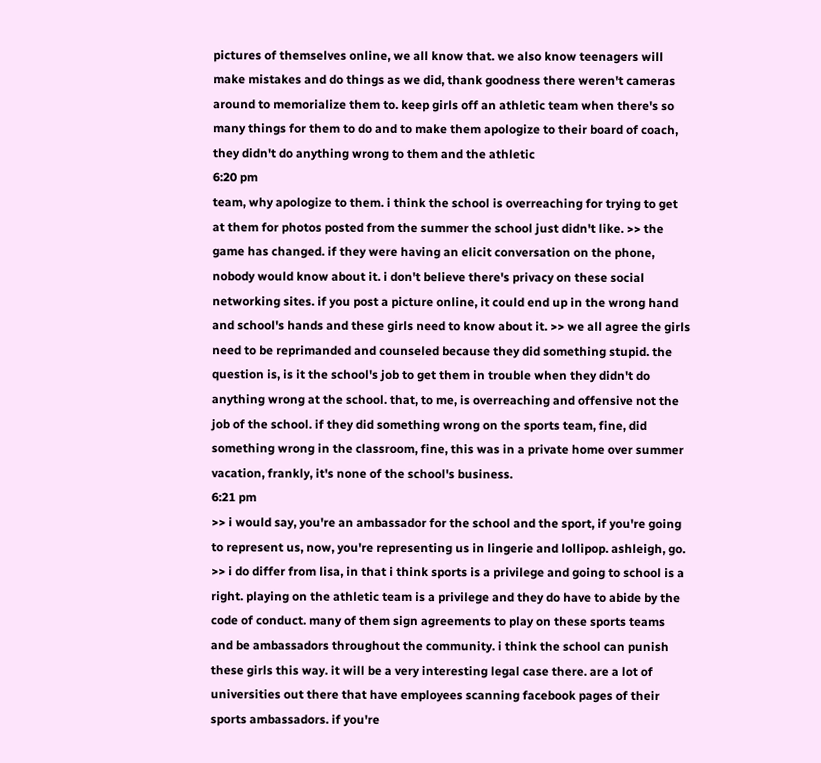pictures of themselves online, we all know that. we also know teenagers will make mistakes and do things as we did, thank goodness there weren't cameras around to memorialize them to. keep girls off an athletic team when there's so many things for them to do and to make them apologize to their board of coach, they didn't do anything wrong to them and the athletic
6:20 pm
team, why apologize to them. i think the school is overreaching for trying to get at them for photos posted from the summer the school just didn't like. >> the game has changed. if they were having an elicit conversation on the phone, nobody would know about it. i don't believe there's privacy on these social networking sites. if you post a picture online, it could end up in the wrong hand and school's hands and these girls need to know about it. >> we all agree the girls need to be reprimanded and counseled because they did something stupid. the question is, is it the school's job to get them in trouble when they didn't do anything wrong at the school. that, to me, is overreaching and offensive not the job of the school. if they did something wrong on the sports team, fine, did something wrong in the classroom, fine, this was in a private home over summer vacation, frankly, it's none of the school's business.
6:21 pm
>> i would say, you're an ambassador for the school and the sport, if you're going to represent us, now, you're representing us in lingerie and lollipop. ashleigh, go. >> i do differ from lisa, in that i think sports is a privilege and going to school is a right. playing on the athletic team is a privilege and they do have to abide by the code of conduct. many of them sign agreements to play on these sports teams and be ambassadors throughout the community. i think the school can punish these girls this way. it will be a very interesting legal case there. are a lot of universities out there that have employees scanning facebook pages of their sports ambassadors. if you're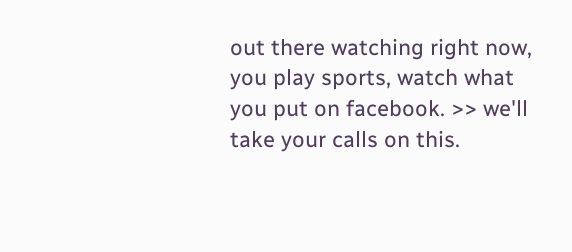out there watching right now, you play sports, watch what you put on facebook. >> we'll take your calls on this.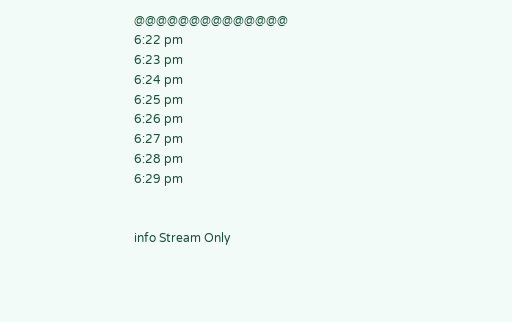@@@@@@@@@@@@@@
6:22 pm
6:23 pm
6:24 pm
6:25 pm
6:26 pm
6:27 pm
6:28 pm
6:29 pm


info Stream Only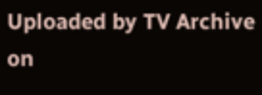Uploaded by TV Archive on